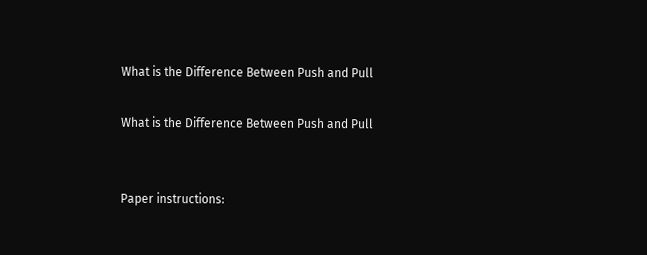What is the Difference Between Push and Pull

What is the Difference Between Push and Pull


Paper instructions: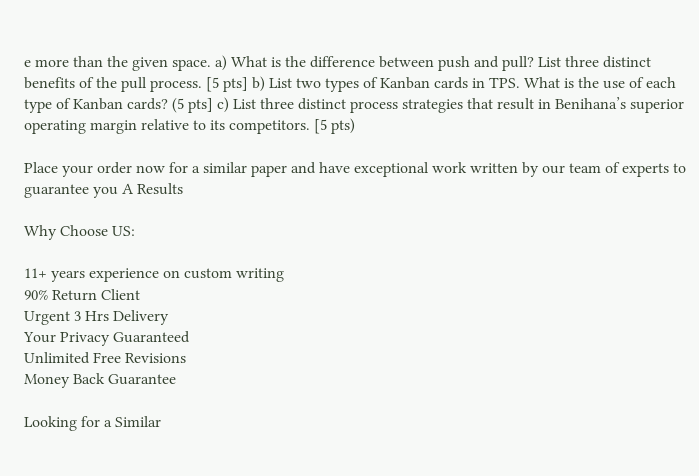e more than the given space. a) What is the difference between push and pull? List three distinct benefits of the pull process. [5 pts] b) List two types of Kanban cards in TPS. What is the use of each type of Kanban cards? (5 pts] c) List three distinct process strategies that result in Benihana’s superior operating margin relative to its competitors. [5 pts)

Place your order now for a similar paper and have exceptional work written by our team of experts to guarantee you A Results

Why Choose US:

11+ years experience on custom writing
90% Return Client
Urgent 3 Hrs Delivery
Your Privacy Guaranteed
Unlimited Free Revisions
Money Back Guarantee

Looking for a Similar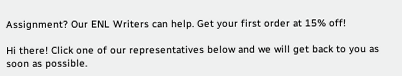Assignment? Our ENL Writers can help. Get your first order at 15% off!

Hi there! Click one of our representatives below and we will get back to you as soon as possible.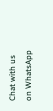Chat with us on WhatsApp